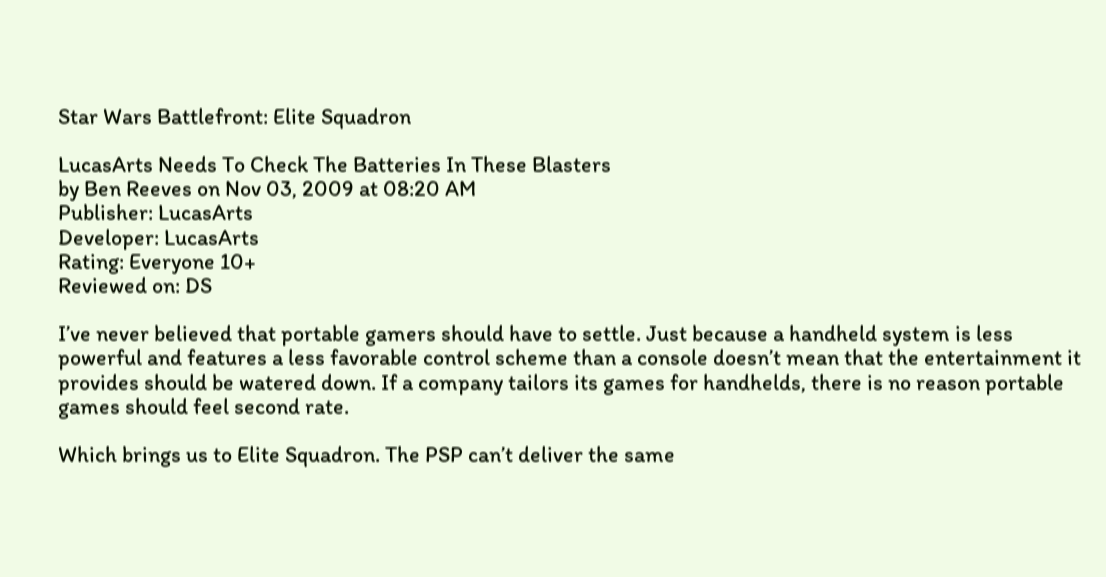Star Wars Battlefront: Elite Squadron

LucasArts Needs To Check The Batteries In These Blasters
by Ben Reeves on Nov 03, 2009 at 08:20 AM
Publisher: LucasArts
Developer: LucasArts
Rating: Everyone 10+
Reviewed on: DS

I’ve never believed that portable gamers should have to settle. Just because a handheld system is less powerful and features a less favorable control scheme than a console doesn’t mean that the entertainment it provides should be watered down. If a company tailors its games for handhelds, there is no reason portable games should feel second rate.

Which brings us to Elite Squadron. The PSP can’t deliver the same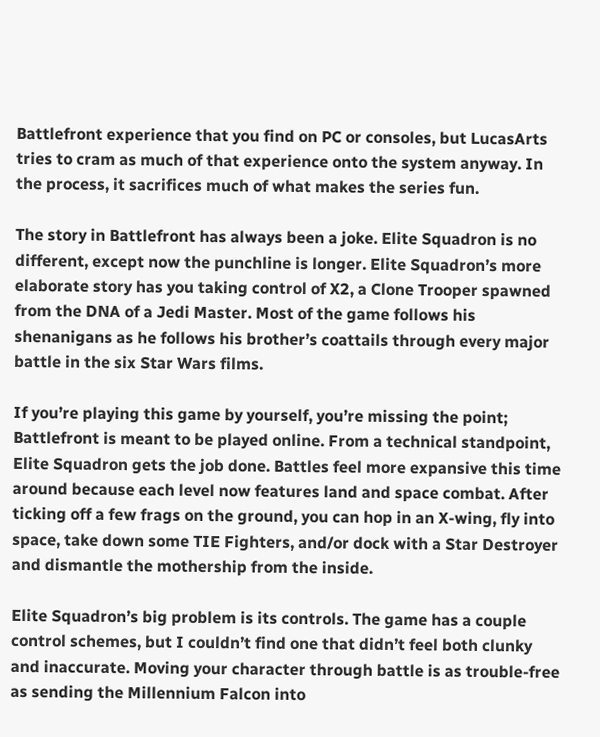Battlefront experience that you find on PC or consoles, but LucasArts tries to cram as much of that experience onto the system anyway. In the process, it sacrifices much of what makes the series fun.

The story in Battlefront has always been a joke. Elite Squadron is no different, except now the punchline is longer. Elite Squadron’s more elaborate story has you taking control of X2, a Clone Trooper spawned from the DNA of a Jedi Master. Most of the game follows his shenanigans as he follows his brother’s coattails through every major battle in the six Star Wars films.

If you’re playing this game by yourself, you’re missing the point; Battlefront is meant to be played online. From a technical standpoint, Elite Squadron gets the job done. Battles feel more expansive this time around because each level now features land and space combat. After ticking off a few frags on the ground, you can hop in an X-wing, fly into space, take down some TIE Fighters, and/or dock with a Star Destroyer and dismantle the mothership from the inside.

Elite Squadron’s big problem is its controls. The game has a couple control schemes, but I couldn’t find one that didn’t feel both clunky and inaccurate. Moving your character through battle is as trouble-free as sending the Millennium Falcon into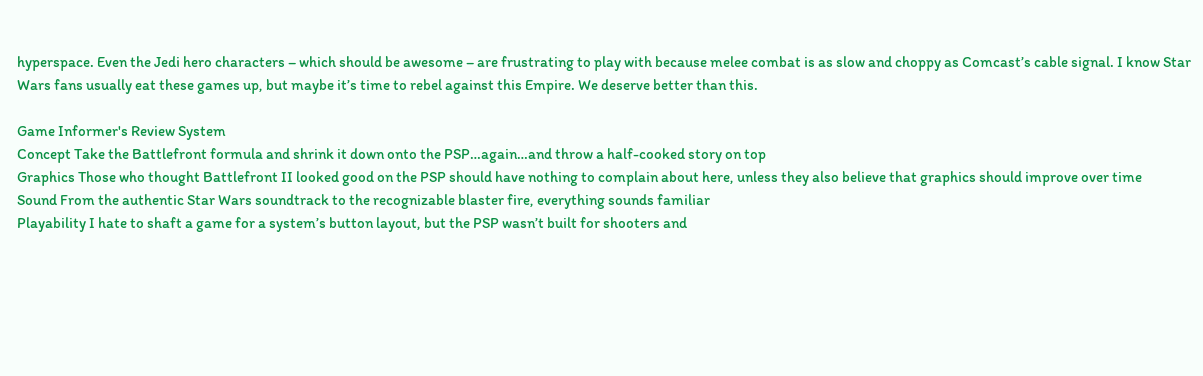hyperspace. Even the Jedi hero characters – which should be awesome – are frustrating to play with because melee combat is as slow and choppy as Comcast’s cable signal. I know Star Wars fans usually eat these games up, but maybe it’s time to rebel against this Empire. We deserve better than this.

Game Informer's Review System
Concept Take the Battlefront formula and shrink it down onto the PSP…again…and throw a half-cooked story on top
Graphics Those who thought Battlefront II looked good on the PSP should have nothing to complain about here, unless they also believe that graphics should improve over time
Sound From the authentic Star Wars soundtrack to the recognizable blaster fire, everything sounds familiar
Playability I hate to shaft a game for a system’s button layout, but the PSP wasn’t built for shooters and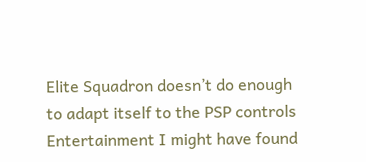Elite Squadron doesn’t do enough to adapt itself to the PSP controls
Entertainment I might have found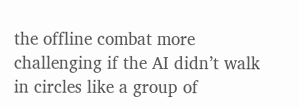the offline combat more challenging if the AI didn’t walk in circles like a group of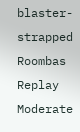blaster-strapped Roombas
Replay Moderate